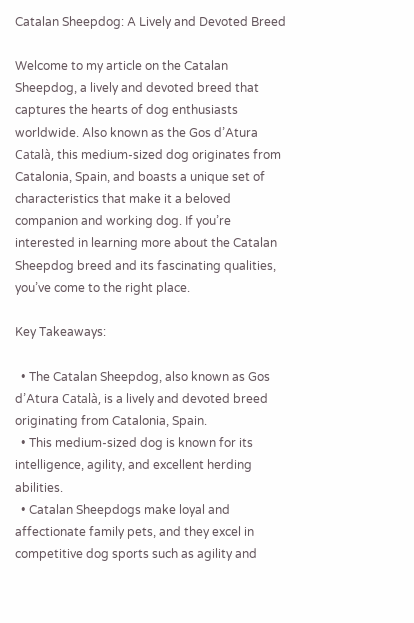Catalan Sheepdog: A Lively and Devoted Breed

Welcome to my article on the Catalan Sheepdog, a lively and devoted breed that captures the hearts of dog enthusiasts worldwide. Also known as the Gos d’Atura Català, this medium-sized dog originates from Catalonia, Spain, and boasts a unique set of characteristics that make it a beloved companion and working dog. If you’re interested in learning more about the Catalan Sheepdog breed and its fascinating qualities, you’ve come to the right place.

Key Takeaways:

  • The Catalan Sheepdog, also known as Gos d’Atura Català, is a lively and devoted breed originating from Catalonia, Spain.
  • This medium-sized dog is known for its intelligence, agility, and excellent herding abilities.
  • Catalan Sheepdogs make loyal and affectionate family pets, and they excel in competitive dog sports such as agility and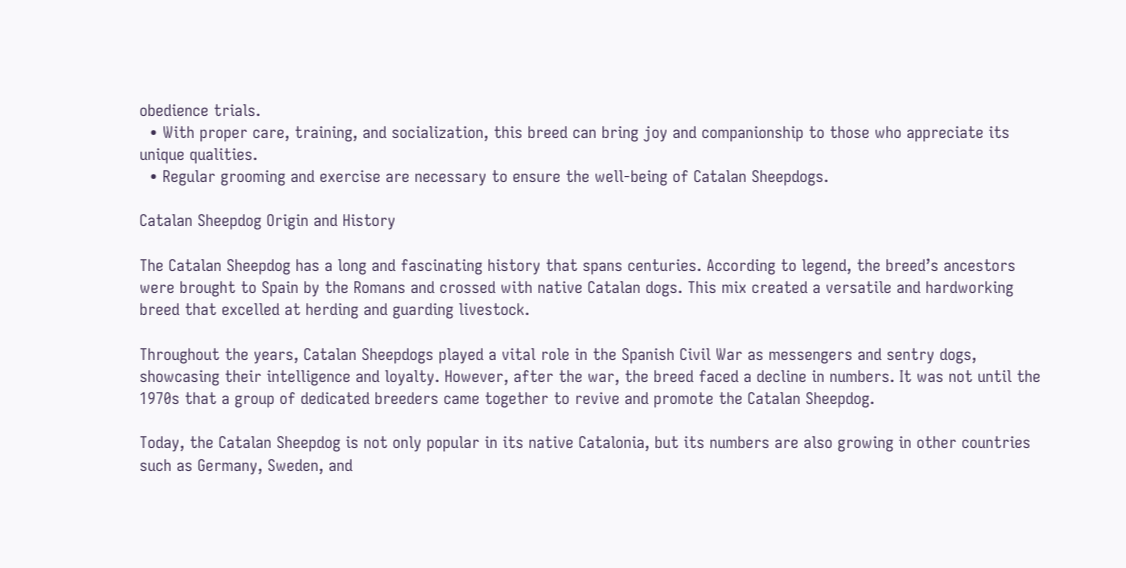obedience trials.
  • With proper care, training, and socialization, this breed can bring joy and companionship to those who appreciate its unique qualities.
  • Regular grooming and exercise are necessary to ensure the well-being of Catalan Sheepdogs.

Catalan Sheepdog Origin and History

The Catalan Sheepdog has a long and fascinating history that spans centuries. According to legend, the breed’s ancestors were brought to Spain by the Romans and crossed with native Catalan dogs. This mix created a versatile and hardworking breed that excelled at herding and guarding livestock.

Throughout the years, Catalan Sheepdogs played a vital role in the Spanish Civil War as messengers and sentry dogs, showcasing their intelligence and loyalty. However, after the war, the breed faced a decline in numbers. It was not until the 1970s that a group of dedicated breeders came together to revive and promote the Catalan Sheepdog.

Today, the Catalan Sheepdog is not only popular in its native Catalonia, but its numbers are also growing in other countries such as Germany, Sweden, and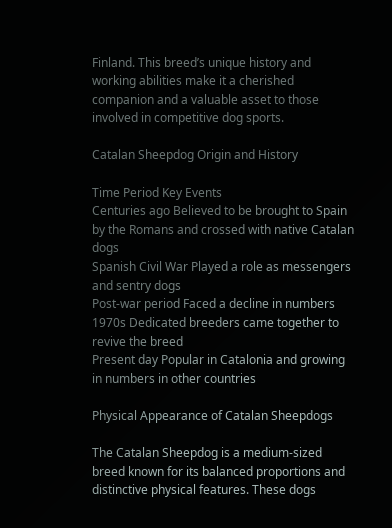Finland. This breed’s unique history and working abilities make it a cherished companion and a valuable asset to those involved in competitive dog sports.

Catalan Sheepdog Origin and History

Time Period Key Events
Centuries ago Believed to be brought to Spain by the Romans and crossed with native Catalan dogs
Spanish Civil War Played a role as messengers and sentry dogs
Post-war period Faced a decline in numbers
1970s Dedicated breeders came together to revive the breed
Present day Popular in Catalonia and growing in numbers in other countries

Physical Appearance of Catalan Sheepdogs

The Catalan Sheepdog is a medium-sized breed known for its balanced proportions and distinctive physical features. These dogs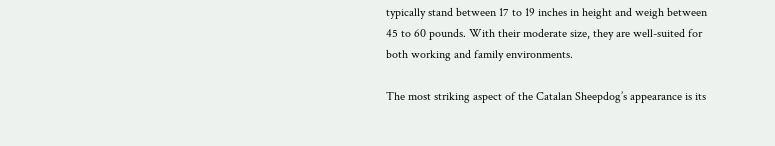typically stand between 17 to 19 inches in height and weigh between 45 to 60 pounds. With their moderate size, they are well-suited for both working and family environments.

The most striking aspect of the Catalan Sheepdog’s appearance is its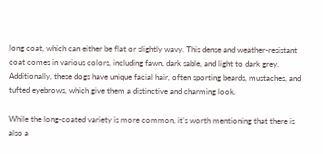long coat, which can either be flat or slightly wavy. This dense and weather-resistant coat comes in various colors, including fawn, dark sable, and light to dark grey. Additionally, these dogs have unique facial hair, often sporting beards, mustaches, and tufted eyebrows, which give them a distinctive and charming look.

While the long-coated variety is more common, it’s worth mentioning that there is also a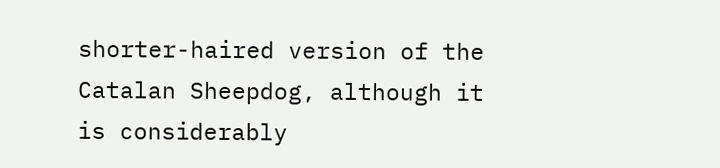shorter-haired version of the Catalan Sheepdog, although it is considerably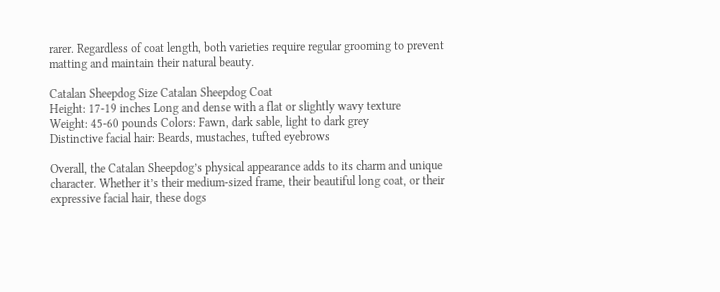rarer. Regardless of coat length, both varieties require regular grooming to prevent matting and maintain their natural beauty.

Catalan Sheepdog Size Catalan Sheepdog Coat
Height: 17-19 inches Long and dense with a flat or slightly wavy texture
Weight: 45-60 pounds Colors: Fawn, dark sable, light to dark grey
Distinctive facial hair: Beards, mustaches, tufted eyebrows

Overall, the Catalan Sheepdog’s physical appearance adds to its charm and unique character. Whether it’s their medium-sized frame, their beautiful long coat, or their expressive facial hair, these dogs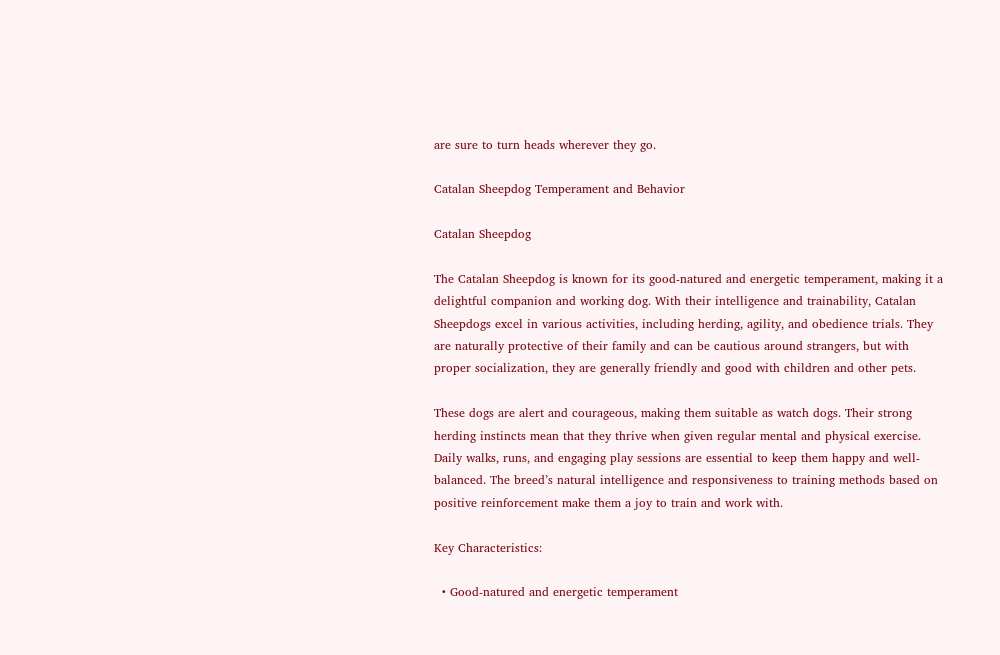are sure to turn heads wherever they go.

Catalan Sheepdog Temperament and Behavior

Catalan Sheepdog

The Catalan Sheepdog is known for its good-natured and energetic temperament, making it a delightful companion and working dog. With their intelligence and trainability, Catalan Sheepdogs excel in various activities, including herding, agility, and obedience trials. They are naturally protective of their family and can be cautious around strangers, but with proper socialization, they are generally friendly and good with children and other pets.

These dogs are alert and courageous, making them suitable as watch dogs. Their strong herding instincts mean that they thrive when given regular mental and physical exercise. Daily walks, runs, and engaging play sessions are essential to keep them happy and well-balanced. The breed’s natural intelligence and responsiveness to training methods based on positive reinforcement make them a joy to train and work with.

Key Characteristics:

  • Good-natured and energetic temperament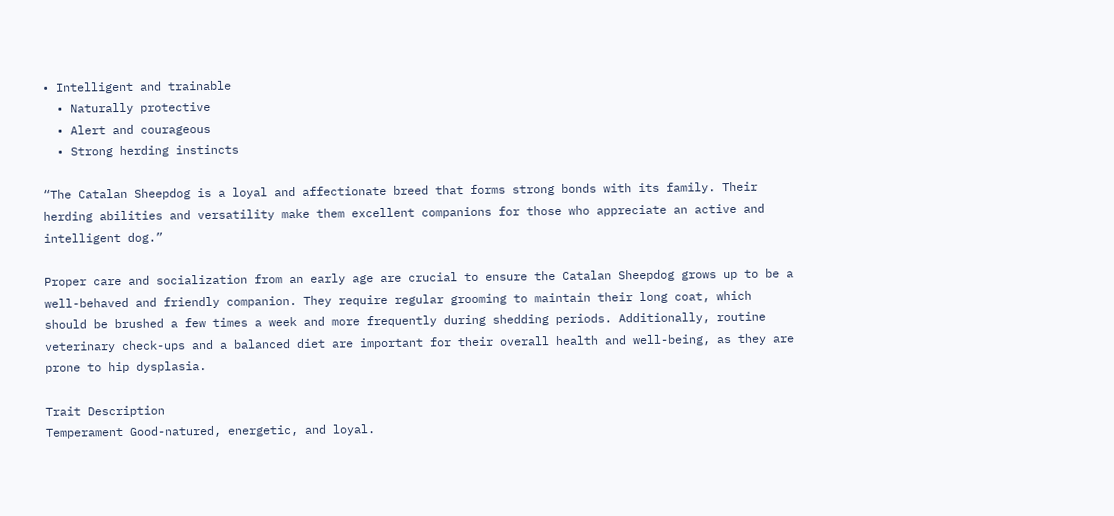• Intelligent and trainable
  • Naturally protective
  • Alert and courageous
  • Strong herding instincts

“The Catalan Sheepdog is a loyal and affectionate breed that forms strong bonds with its family. Their herding abilities and versatility make them excellent companions for those who appreciate an active and intelligent dog.”

Proper care and socialization from an early age are crucial to ensure the Catalan Sheepdog grows up to be a well-behaved and friendly companion. They require regular grooming to maintain their long coat, which should be brushed a few times a week and more frequently during shedding periods. Additionally, routine veterinary check-ups and a balanced diet are important for their overall health and well-being, as they are prone to hip dysplasia.

Trait Description
Temperament Good-natured, energetic, and loyal.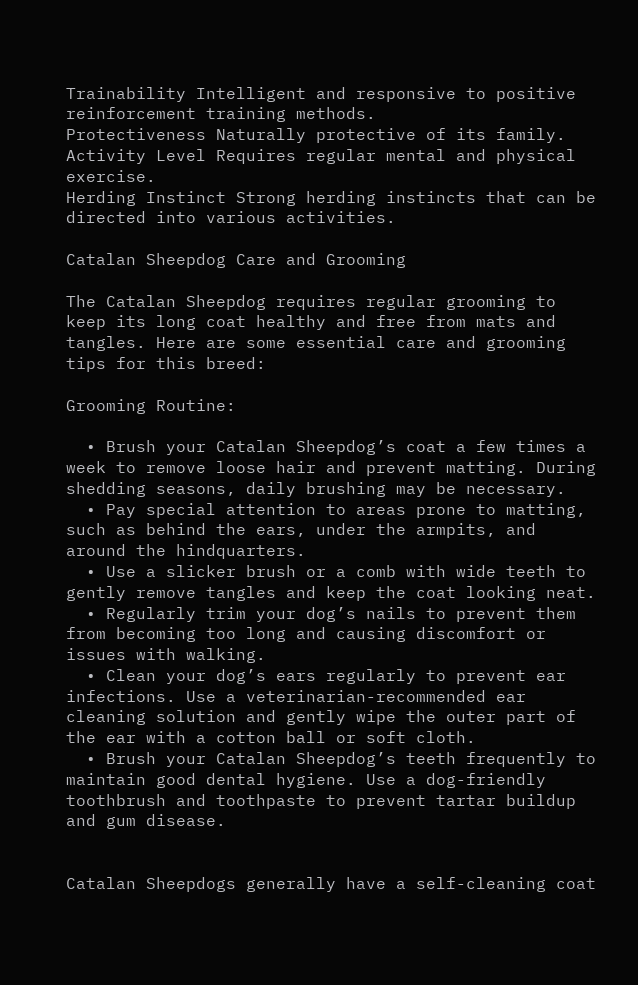Trainability Intelligent and responsive to positive reinforcement training methods.
Protectiveness Naturally protective of its family.
Activity Level Requires regular mental and physical exercise.
Herding Instinct Strong herding instincts that can be directed into various activities.

Catalan Sheepdog Care and Grooming

The Catalan Sheepdog requires regular grooming to keep its long coat healthy and free from mats and tangles. Here are some essential care and grooming tips for this breed:

Grooming Routine:

  • Brush your Catalan Sheepdog’s coat a few times a week to remove loose hair and prevent matting. During shedding seasons, daily brushing may be necessary.
  • Pay special attention to areas prone to matting, such as behind the ears, under the armpits, and around the hindquarters.
  • Use a slicker brush or a comb with wide teeth to gently remove tangles and keep the coat looking neat.
  • Regularly trim your dog’s nails to prevent them from becoming too long and causing discomfort or issues with walking.
  • Clean your dog’s ears regularly to prevent ear infections. Use a veterinarian-recommended ear cleaning solution and gently wipe the outer part of the ear with a cotton ball or soft cloth.
  • Brush your Catalan Sheepdog’s teeth frequently to maintain good dental hygiene. Use a dog-friendly toothbrush and toothpaste to prevent tartar buildup and gum disease.


Catalan Sheepdogs generally have a self-cleaning coat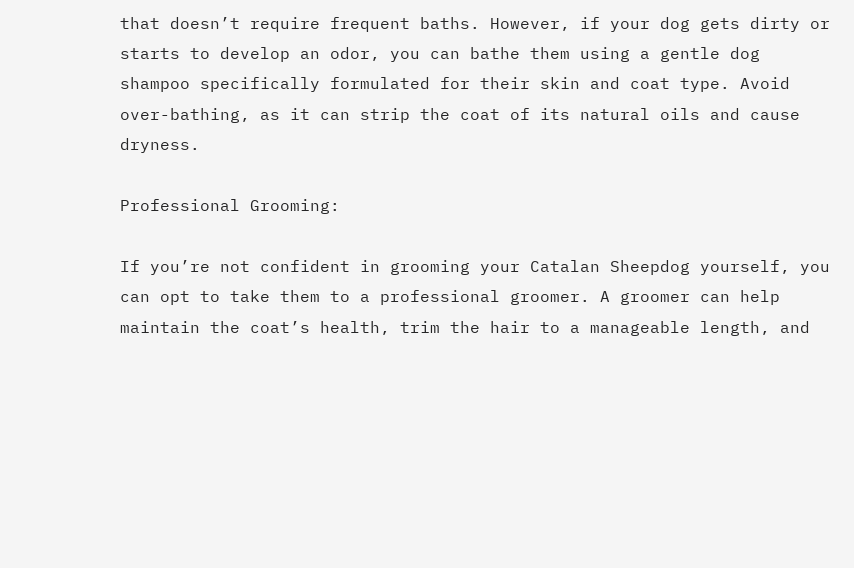that doesn’t require frequent baths. However, if your dog gets dirty or starts to develop an odor, you can bathe them using a gentle dog shampoo specifically formulated for their skin and coat type. Avoid over-bathing, as it can strip the coat of its natural oils and cause dryness.

Professional Grooming:

If you’re not confident in grooming your Catalan Sheepdog yourself, you can opt to take them to a professional groomer. A groomer can help maintain the coat’s health, trim the hair to a manageable length, and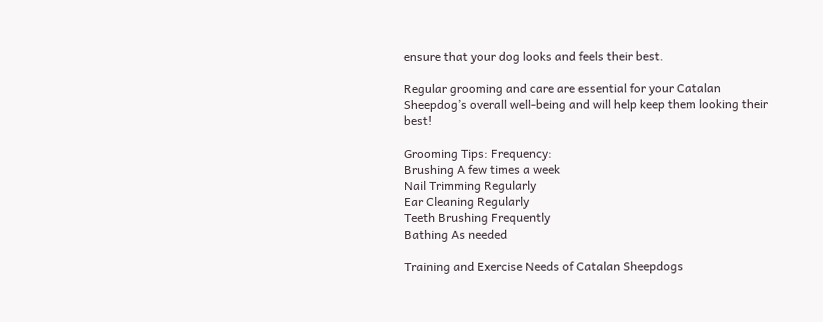ensure that your dog looks and feels their best.

Regular grooming and care are essential for your Catalan Sheepdog’s overall well-being and will help keep them looking their best!

Grooming Tips: Frequency:
Brushing A few times a week
Nail Trimming Regularly
Ear Cleaning Regularly
Teeth Brushing Frequently
Bathing As needed

Training and Exercise Needs of Catalan Sheepdogs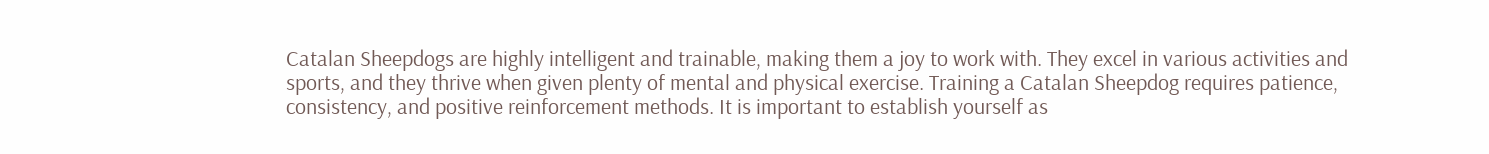Catalan Sheepdogs are highly intelligent and trainable, making them a joy to work with. They excel in various activities and sports, and they thrive when given plenty of mental and physical exercise. Training a Catalan Sheepdog requires patience, consistency, and positive reinforcement methods. It is important to establish yourself as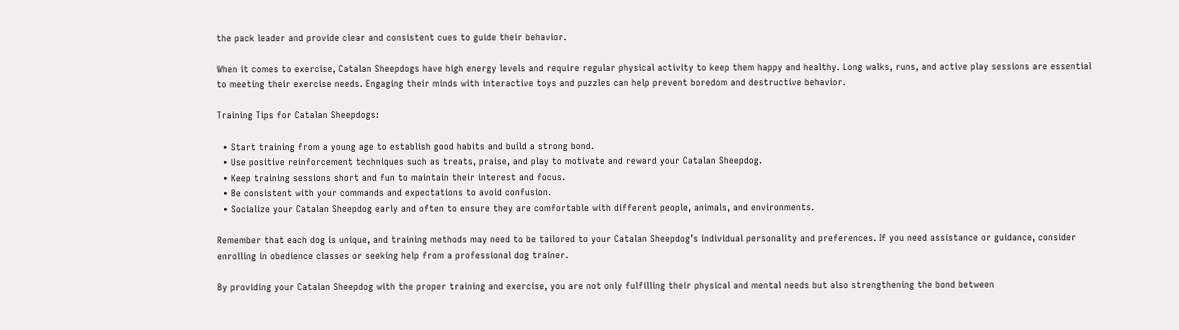the pack leader and provide clear and consistent cues to guide their behavior.

When it comes to exercise, Catalan Sheepdogs have high energy levels and require regular physical activity to keep them happy and healthy. Long walks, runs, and active play sessions are essential to meeting their exercise needs. Engaging their minds with interactive toys and puzzles can help prevent boredom and destructive behavior.

Training Tips for Catalan Sheepdogs:

  • Start training from a young age to establish good habits and build a strong bond.
  • Use positive reinforcement techniques such as treats, praise, and play to motivate and reward your Catalan Sheepdog.
  • Keep training sessions short and fun to maintain their interest and focus.
  • Be consistent with your commands and expectations to avoid confusion.
  • Socialize your Catalan Sheepdog early and often to ensure they are comfortable with different people, animals, and environments.

Remember that each dog is unique, and training methods may need to be tailored to your Catalan Sheepdog’s individual personality and preferences. If you need assistance or guidance, consider enrolling in obedience classes or seeking help from a professional dog trainer.

By providing your Catalan Sheepdog with the proper training and exercise, you are not only fulfilling their physical and mental needs but also strengthening the bond between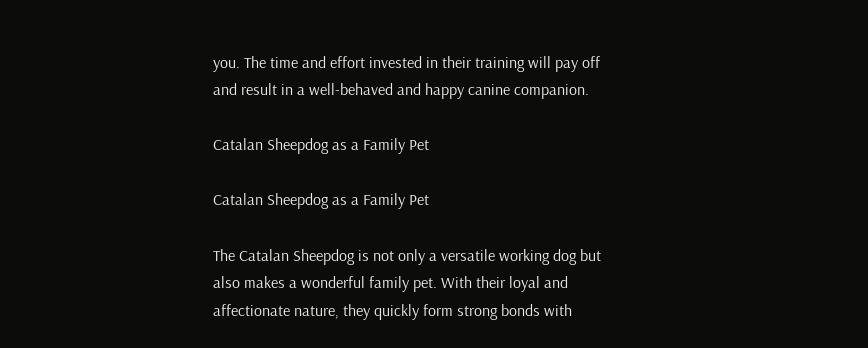you. The time and effort invested in their training will pay off and result in a well-behaved and happy canine companion.

Catalan Sheepdog as a Family Pet

Catalan Sheepdog as a Family Pet

The Catalan Sheepdog is not only a versatile working dog but also makes a wonderful family pet. With their loyal and affectionate nature, they quickly form strong bonds with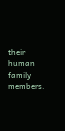their human family members.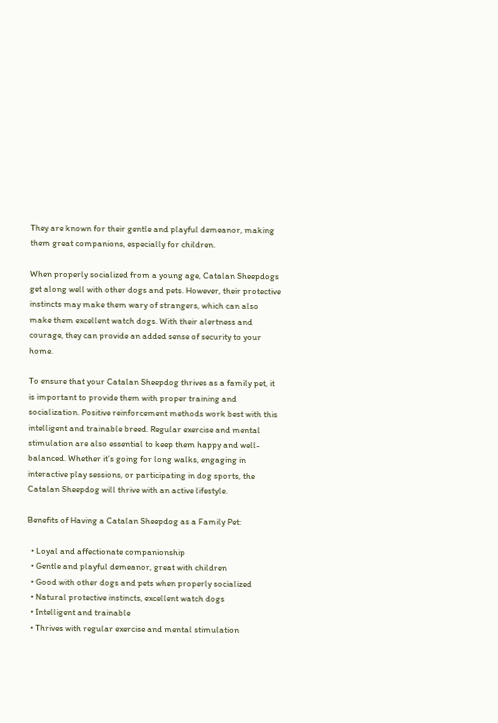They are known for their gentle and playful demeanor, making them great companions, especially for children.

When properly socialized from a young age, Catalan Sheepdogs get along well with other dogs and pets. However, their protective instincts may make them wary of strangers, which can also make them excellent watch dogs. With their alertness and courage, they can provide an added sense of security to your home.

To ensure that your Catalan Sheepdog thrives as a family pet, it is important to provide them with proper training and socialization. Positive reinforcement methods work best with this intelligent and trainable breed. Regular exercise and mental stimulation are also essential to keep them happy and well-balanced. Whether it’s going for long walks, engaging in interactive play sessions, or participating in dog sports, the Catalan Sheepdog will thrive with an active lifestyle.

Benefits of Having a Catalan Sheepdog as a Family Pet:

  • Loyal and affectionate companionship
  • Gentle and playful demeanor, great with children
  • Good with other dogs and pets when properly socialized
  • Natural protective instincts, excellent watch dogs
  • Intelligent and trainable
  • Thrives with regular exercise and mental stimulation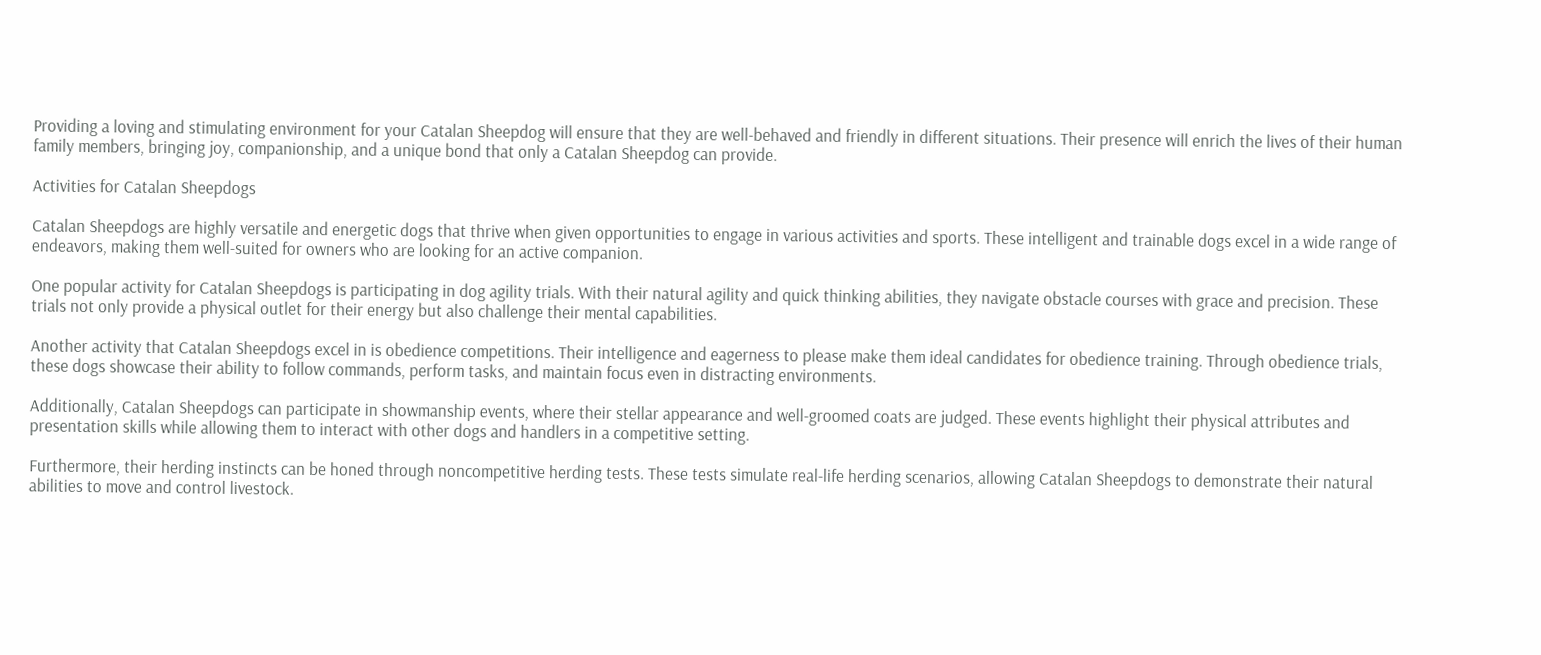Providing a loving and stimulating environment for your Catalan Sheepdog will ensure that they are well-behaved and friendly in different situations. Their presence will enrich the lives of their human family members, bringing joy, companionship, and a unique bond that only a Catalan Sheepdog can provide.

Activities for Catalan Sheepdogs

Catalan Sheepdogs are highly versatile and energetic dogs that thrive when given opportunities to engage in various activities and sports. These intelligent and trainable dogs excel in a wide range of endeavors, making them well-suited for owners who are looking for an active companion.

One popular activity for Catalan Sheepdogs is participating in dog agility trials. With their natural agility and quick thinking abilities, they navigate obstacle courses with grace and precision. These trials not only provide a physical outlet for their energy but also challenge their mental capabilities.

Another activity that Catalan Sheepdogs excel in is obedience competitions. Their intelligence and eagerness to please make them ideal candidates for obedience training. Through obedience trials, these dogs showcase their ability to follow commands, perform tasks, and maintain focus even in distracting environments.

Additionally, Catalan Sheepdogs can participate in showmanship events, where their stellar appearance and well-groomed coats are judged. These events highlight their physical attributes and presentation skills while allowing them to interact with other dogs and handlers in a competitive setting.

Furthermore, their herding instincts can be honed through noncompetitive herding tests. These tests simulate real-life herding scenarios, allowing Catalan Sheepdogs to demonstrate their natural abilities to move and control livestock.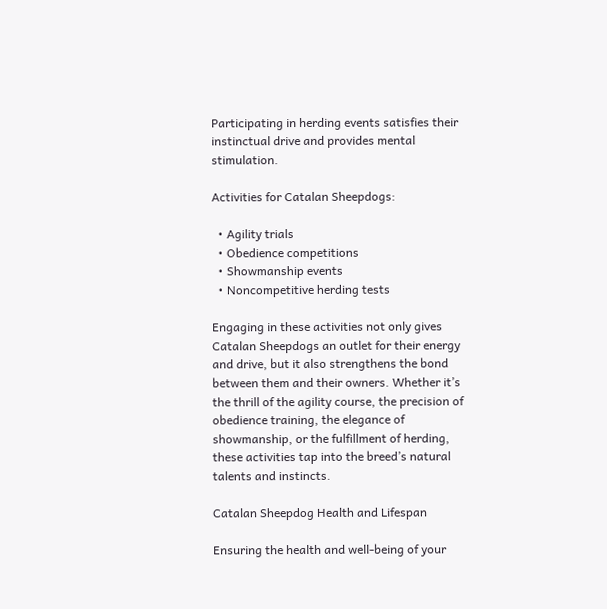Participating in herding events satisfies their instinctual drive and provides mental stimulation.

Activities for Catalan Sheepdogs:

  • Agility trials
  • Obedience competitions
  • Showmanship events
  • Noncompetitive herding tests

Engaging in these activities not only gives Catalan Sheepdogs an outlet for their energy and drive, but it also strengthens the bond between them and their owners. Whether it’s the thrill of the agility course, the precision of obedience training, the elegance of showmanship, or the fulfillment of herding, these activities tap into the breed’s natural talents and instincts.

Catalan Sheepdog Health and Lifespan

Ensuring the health and well-being of your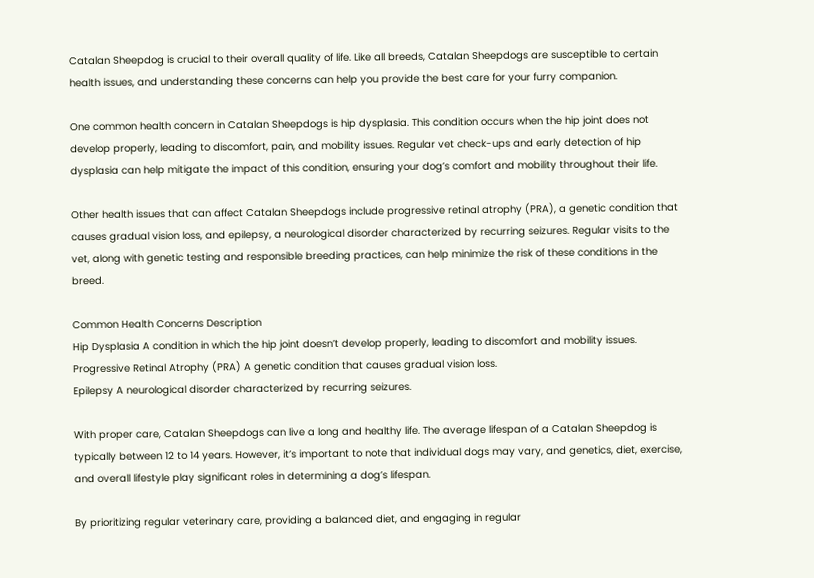Catalan Sheepdog is crucial to their overall quality of life. Like all breeds, Catalan Sheepdogs are susceptible to certain health issues, and understanding these concerns can help you provide the best care for your furry companion.

One common health concern in Catalan Sheepdogs is hip dysplasia. This condition occurs when the hip joint does not develop properly, leading to discomfort, pain, and mobility issues. Regular vet check-ups and early detection of hip dysplasia can help mitigate the impact of this condition, ensuring your dog’s comfort and mobility throughout their life.

Other health issues that can affect Catalan Sheepdogs include progressive retinal atrophy (PRA), a genetic condition that causes gradual vision loss, and epilepsy, a neurological disorder characterized by recurring seizures. Regular visits to the vet, along with genetic testing and responsible breeding practices, can help minimize the risk of these conditions in the breed.

Common Health Concerns Description
Hip Dysplasia A condition in which the hip joint doesn’t develop properly, leading to discomfort and mobility issues.
Progressive Retinal Atrophy (PRA) A genetic condition that causes gradual vision loss.
Epilepsy A neurological disorder characterized by recurring seizures.

With proper care, Catalan Sheepdogs can live a long and healthy life. The average lifespan of a Catalan Sheepdog is typically between 12 to 14 years. However, it’s important to note that individual dogs may vary, and genetics, diet, exercise, and overall lifestyle play significant roles in determining a dog’s lifespan.

By prioritizing regular veterinary care, providing a balanced diet, and engaging in regular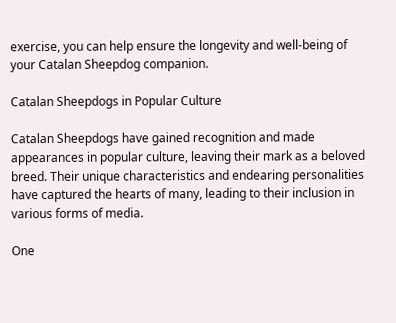exercise, you can help ensure the longevity and well-being of your Catalan Sheepdog companion.

Catalan Sheepdogs in Popular Culture

Catalan Sheepdogs have gained recognition and made appearances in popular culture, leaving their mark as a beloved breed. Their unique characteristics and endearing personalities have captured the hearts of many, leading to their inclusion in various forms of media.

One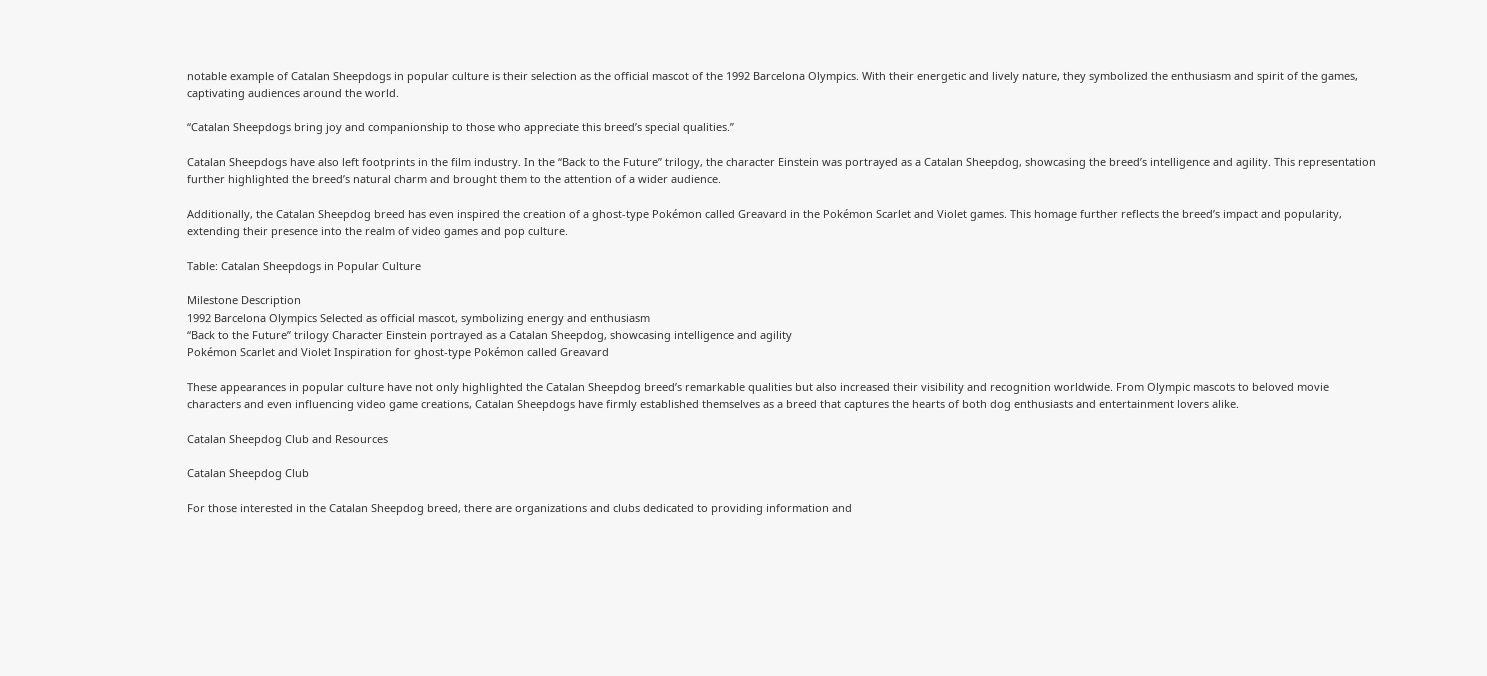notable example of Catalan Sheepdogs in popular culture is their selection as the official mascot of the 1992 Barcelona Olympics. With their energetic and lively nature, they symbolized the enthusiasm and spirit of the games, captivating audiences around the world.

“Catalan Sheepdogs bring joy and companionship to those who appreciate this breed’s special qualities.”

Catalan Sheepdogs have also left footprints in the film industry. In the “Back to the Future” trilogy, the character Einstein was portrayed as a Catalan Sheepdog, showcasing the breed’s intelligence and agility. This representation further highlighted the breed’s natural charm and brought them to the attention of a wider audience.

Additionally, the Catalan Sheepdog breed has even inspired the creation of a ghost-type Pokémon called Greavard in the Pokémon Scarlet and Violet games. This homage further reflects the breed’s impact and popularity, extending their presence into the realm of video games and pop culture.

Table: Catalan Sheepdogs in Popular Culture

Milestone Description
1992 Barcelona Olympics Selected as official mascot, symbolizing energy and enthusiasm
“Back to the Future” trilogy Character Einstein portrayed as a Catalan Sheepdog, showcasing intelligence and agility
Pokémon Scarlet and Violet Inspiration for ghost-type Pokémon called Greavard

These appearances in popular culture have not only highlighted the Catalan Sheepdog breed’s remarkable qualities but also increased their visibility and recognition worldwide. From Olympic mascots to beloved movie characters and even influencing video game creations, Catalan Sheepdogs have firmly established themselves as a breed that captures the hearts of both dog enthusiasts and entertainment lovers alike.

Catalan Sheepdog Club and Resources

Catalan Sheepdog Club

For those interested in the Catalan Sheepdog breed, there are organizations and clubs dedicated to providing information and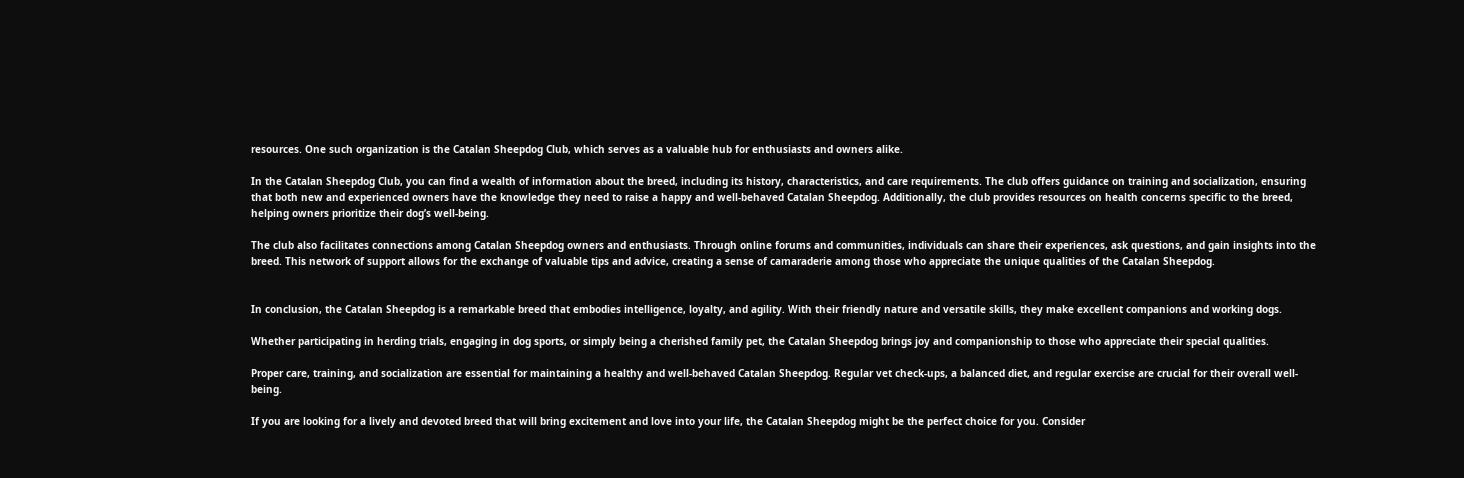resources. One such organization is the Catalan Sheepdog Club, which serves as a valuable hub for enthusiasts and owners alike.

In the Catalan Sheepdog Club, you can find a wealth of information about the breed, including its history, characteristics, and care requirements. The club offers guidance on training and socialization, ensuring that both new and experienced owners have the knowledge they need to raise a happy and well-behaved Catalan Sheepdog. Additionally, the club provides resources on health concerns specific to the breed, helping owners prioritize their dog’s well-being.

The club also facilitates connections among Catalan Sheepdog owners and enthusiasts. Through online forums and communities, individuals can share their experiences, ask questions, and gain insights into the breed. This network of support allows for the exchange of valuable tips and advice, creating a sense of camaraderie among those who appreciate the unique qualities of the Catalan Sheepdog.


In conclusion, the Catalan Sheepdog is a remarkable breed that embodies intelligence, loyalty, and agility. With their friendly nature and versatile skills, they make excellent companions and working dogs.

Whether participating in herding trials, engaging in dog sports, or simply being a cherished family pet, the Catalan Sheepdog brings joy and companionship to those who appreciate their special qualities.

Proper care, training, and socialization are essential for maintaining a healthy and well-behaved Catalan Sheepdog. Regular vet check-ups, a balanced diet, and regular exercise are crucial for their overall well-being.

If you are looking for a lively and devoted breed that will bring excitement and love into your life, the Catalan Sheepdog might be the perfect choice for you. Consider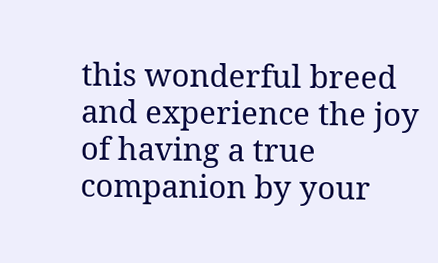this wonderful breed and experience the joy of having a true companion by your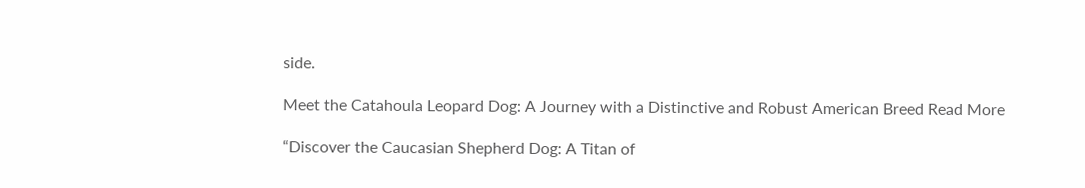side.

Meet the Catahoula Leopard Dog: A Journey with a Distinctive and Robust American Breed Read More

“Discover the Caucasian Shepherd Dog: A Titan of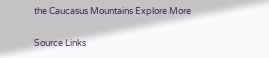the Caucasus Mountains Explore More

Source Links